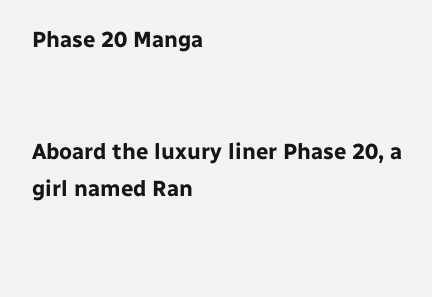Phase 20 Manga


Aboard the luxury liner Phase 20, a girl named Ran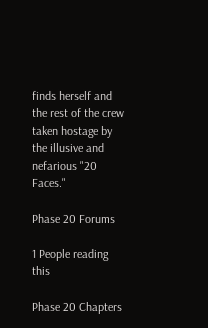finds herself and the rest of the crew taken hostage by the illusive and nefarious "20 Faces."

Phase 20 Forums

1 People reading this

Phase 20 Chapters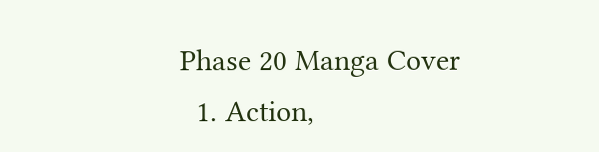Phase 20 Manga Cover
  1. Action,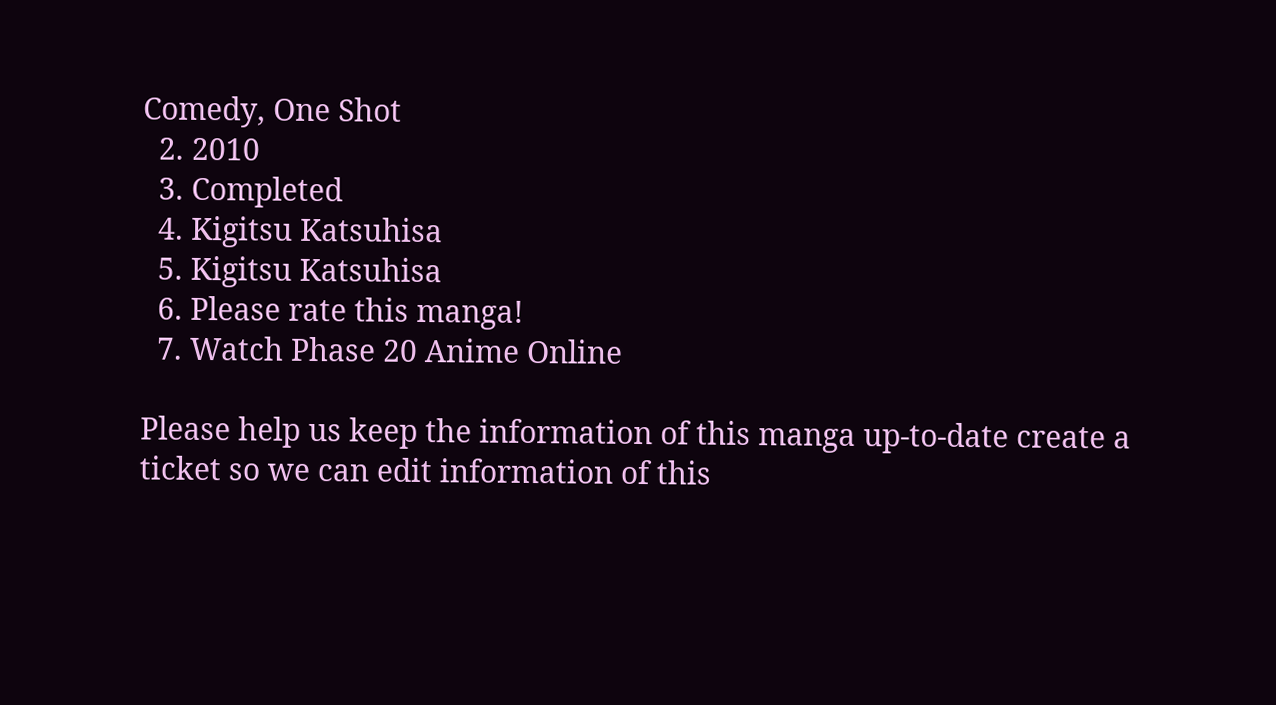Comedy, One Shot
  2. 2010
  3. Completed
  4. Kigitsu Katsuhisa
  5. Kigitsu Katsuhisa
  6. Please rate this manga!
  7. Watch Phase 20 Anime Online

Please help us keep the information of this manga up-to-date create a ticket so we can edit information of this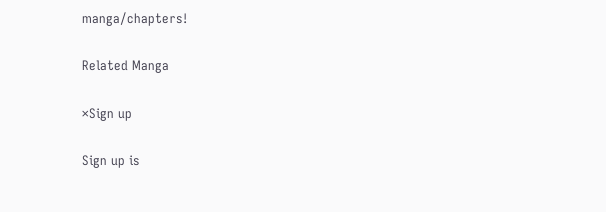manga/chapters!

Related Manga

×Sign up

Sign up is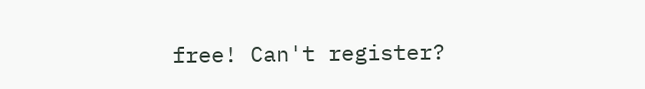free! Can't register?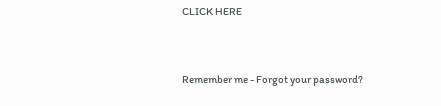CLICK HERE


Remember me - Forgot your password?